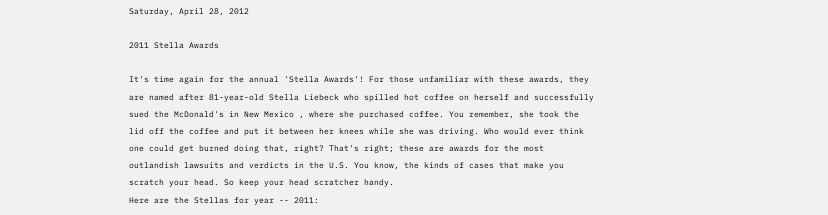Saturday, April 28, 2012

2011 Stella Awards

It's time again for the annual 'Stella Awards'! For those unfamiliar with these awards, they are named after 81-year-old Stella Liebeck who spilled hot coffee on herself and successfully sued the McDonald's in New Mexico , where she purchased coffee. You remember, she took the lid off the coffee and put it between her knees while she was driving. Who would ever think one could get burned doing that, right? That's right; these are awards for the most outlandish lawsuits and verdicts in the U.S. You know, the kinds of cases that make you scratch your head. So keep your head scratcher handy.
Here are the Stellas for year -- 2011: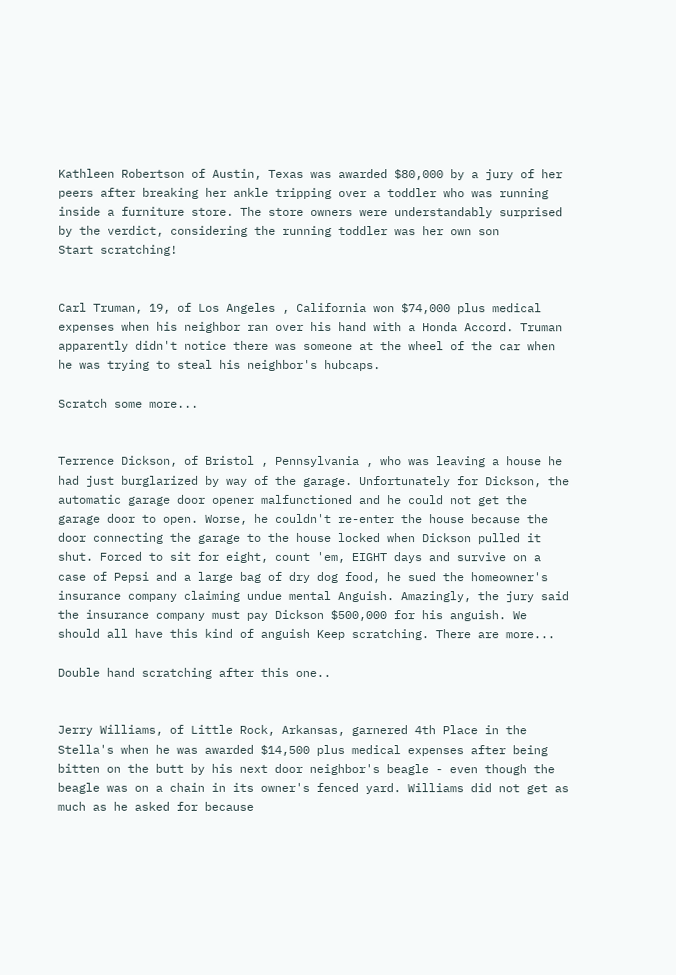Kathleen Robertson of Austin, Texas was awarded $80,000 by a jury of her peers after breaking her ankle tripping over a toddler who was running inside a furniture store. The store owners were understandably surprised by the verdict, considering the running toddler was her own son
Start scratching!


Carl Truman, 19, of Los Angeles , California won $74,000 plus medical expenses when his neighbor ran over his hand with a Honda Accord. Truman apparently didn't notice there was someone at the wheel of the car when he was trying to steal his neighbor's hubcaps.

Scratch some more...


Terrence Dickson, of Bristol , Pennsylvania , who was leaving a house he had just burglarized by way of the garage. Unfortunately for Dickson, the automatic garage door opener malfunctioned and he could not get the garage door to open. Worse, he couldn't re-enter the house because the door connecting the garage to the house locked when Dickson pulled it shut. Forced to sit for eight, count 'em, EIGHT days and survive on a case of Pepsi and a large bag of dry dog food, he sued the homeowner's insurance company claiming undue mental Anguish. Amazingly, the jury said the insurance company must pay Dickson $500,000 for his anguish. We should all have this kind of anguish Keep scratching. There are more...

Double hand scratching after this one..


Jerry Williams, of Little Rock, Arkansas, garnered 4th Place in the Stella's when he was awarded $14,500 plus medical expenses after being bitten on the butt by his next door neighbor's beagle - even though the beagle was on a chain in its owner's fenced yard. Williams did not get as much as he asked for because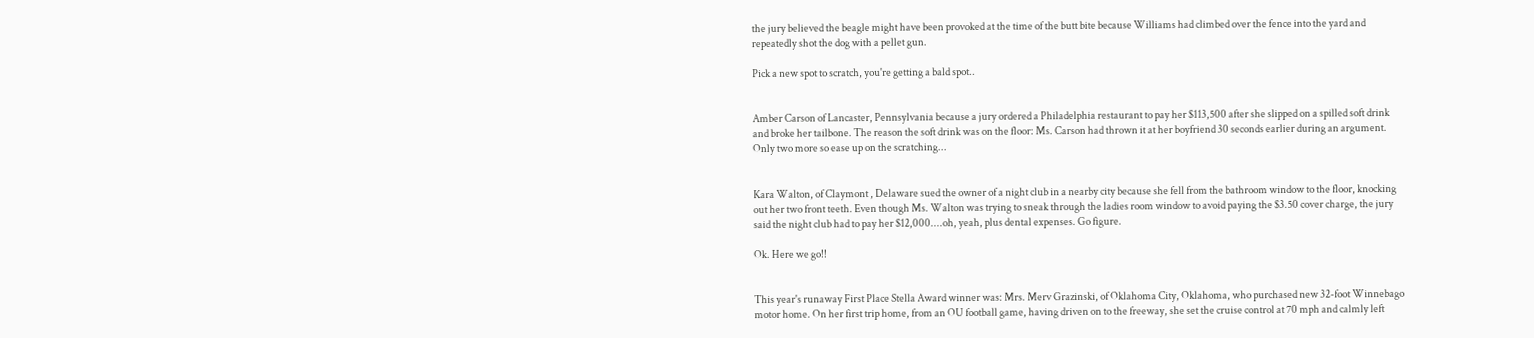the jury believed the beagle might have been provoked at the time of the butt bite because Williams had climbed over the fence into the yard and repeatedly shot the dog with a pellet gun.

Pick a new spot to scratch, you're getting a bald spot..


Amber Carson of Lancaster, Pennsylvania because a jury ordered a Philadelphia restaurant to pay her $113,500 after she slipped on a spilled soft drink and broke her tailbone. The reason the soft drink was on the floor: Ms. Carson had thrown it at her boyfriend 30 seconds earlier during an argument.
Only two more so ease up on the scratching...


Kara Walton, of Claymont , Delaware sued the owner of a night club in a nearby city because she fell from the bathroom window to the floor, knocking out her two front teeth. Even though Ms. Walton was trying to sneak through the ladies room window to avoid paying the $3.50 cover charge, the jury said the night club had to pay her $12,000....oh, yeah, plus dental expenses. Go figure.

Ok. Here we go!!


This year's runaway First Place Stella Award winner was: Mrs. Merv Grazinski, of Oklahoma City, Oklahoma, who purchased new 32-foot Winnebago motor home. On her first trip home, from an OU football game, having driven on to the freeway, she set the cruise control at 70 mph and calmly left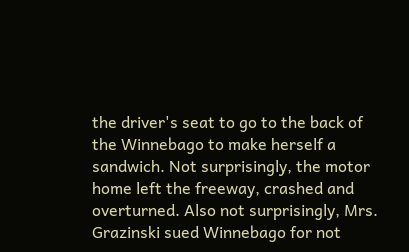the driver's seat to go to the back of the Winnebago to make herself a sandwich. Not surprisingly, the motor home left the freeway, crashed and overturned. Also not surprisingly, Mrs. Grazinski sued Winnebago for not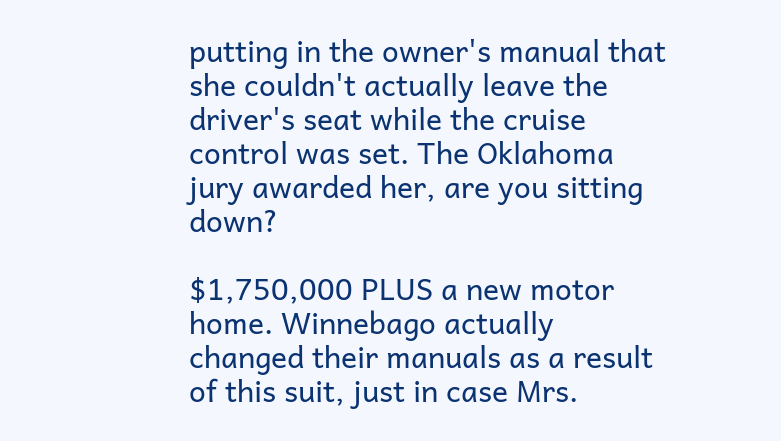putting in the owner's manual that she couldn't actually leave the driver's seat while the cruise control was set. The Oklahoma jury awarded her, are you sitting down?

$1,750,000 PLUS a new motor home. Winnebago actually changed their manuals as a result of this suit, just in case Mrs.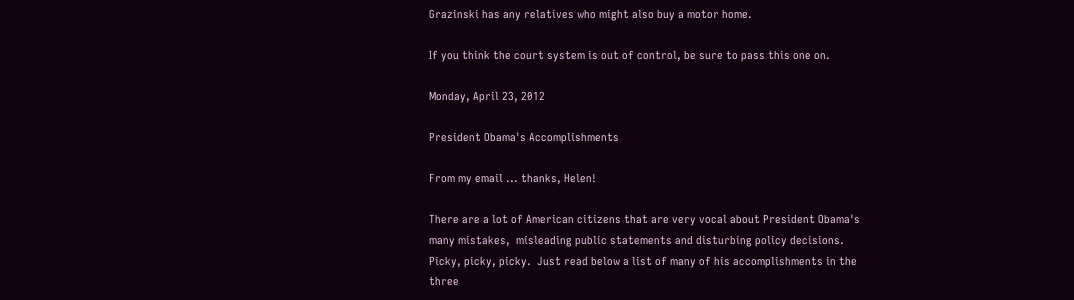Grazinski has any relatives who might also buy a motor home.

If you think the court system is out of control, be sure to pass this one on.

Monday, April 23, 2012

President Obama's Accomplishments

From my email ... thanks, Helen!

There are a lot of American citizens that are very vocal about President Obama's many mistakes,  misleading public statements and disturbing policy decisions.  Picky, picky, picky.  Just read below a list of many of his accomplishments in the three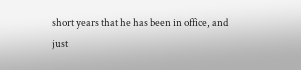short years that he has been in office, and just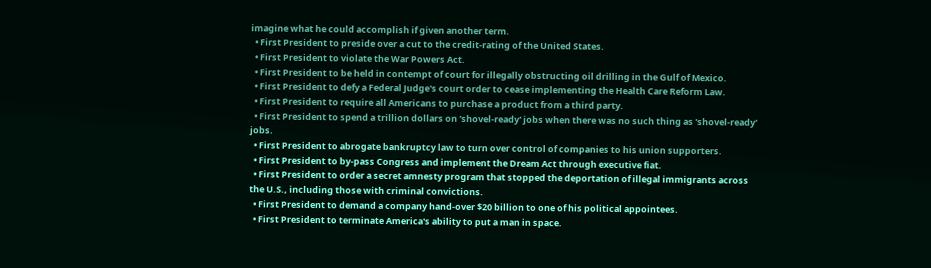imagine what he could accomplish if given another term.
  • First President to preside over a cut to the credit-rating of the United States.
  • First President to violate the War Powers Act.
  • First President to be held in contempt of court for illegally obstructing oil drilling in the Gulf of Mexico.
  • First President to defy a Federal Judge's court order to cease implementing the Health Care Reform Law.
  • First President to require all Americans to purchase a product from a third party.
  • First President to spend a trillion dollars on 'shovel-ready' jobs when there was no such thing as 'shovel-ready' jobs.
  • First President to abrogate bankruptcy law to turn over control of companies to his union supporters.
  • First President to by-pass Congress and implement the Dream Act through executive fiat.
  • First President to order a secret amnesty program that stopped the deportation of illegal immigrants across the U.S., including those with criminal convictions.
  • First President to demand a company hand-over $20 billion to one of his political appointees.
  • First President to terminate America's ability to put a man in space.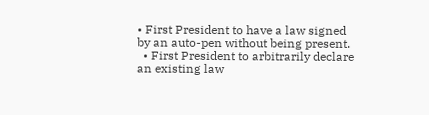• First President to have a law signed by an auto-pen without being present.
  • First President to arbitrarily declare an existing law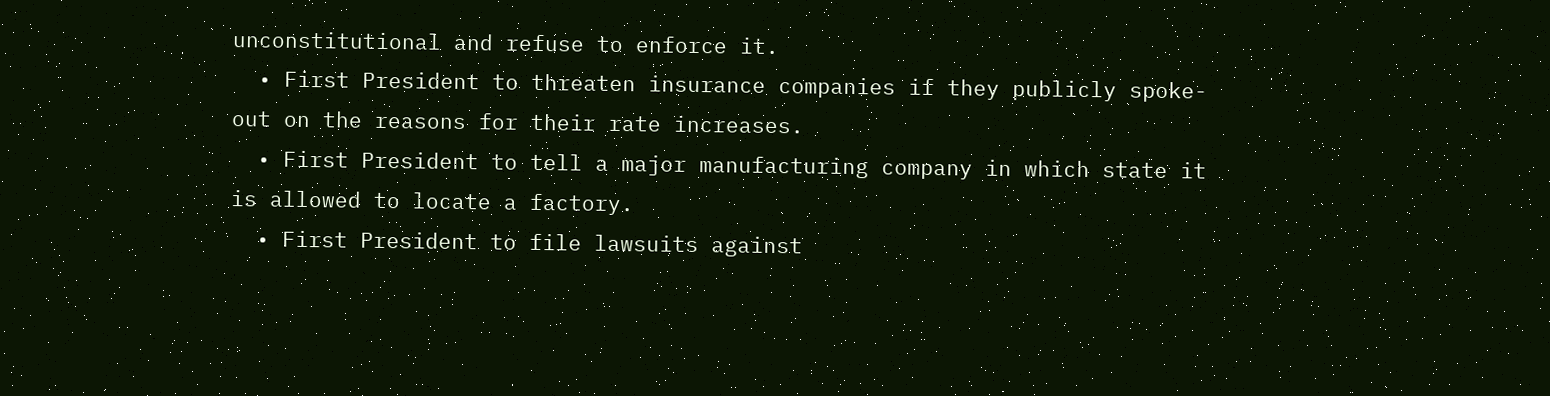unconstitutional and refuse to enforce it.
  • First President to threaten insurance companies if they publicly spoke-out on the reasons for their rate increases.
  • First President to tell a major manufacturing company in which state it is allowed to locate a factory.
  • First President to file lawsuits against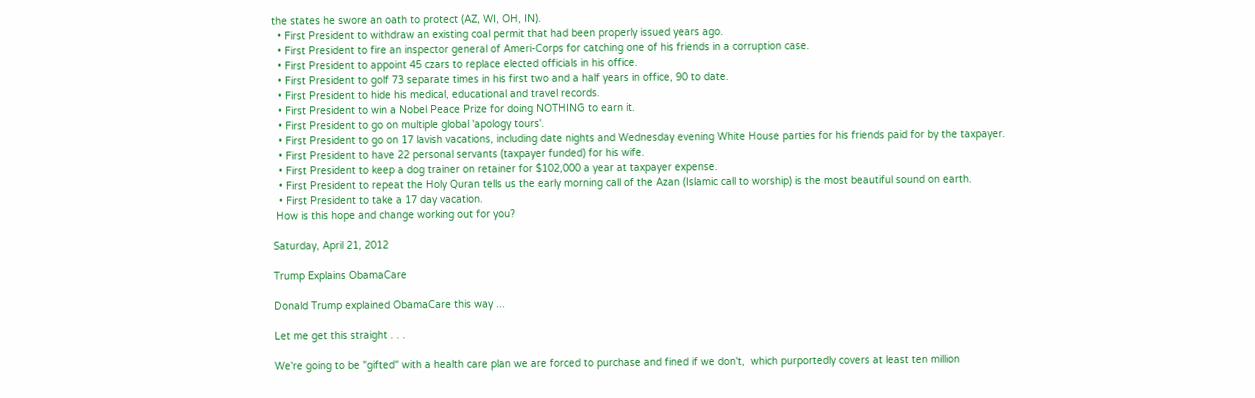the states he swore an oath to protect (AZ, WI, OH, IN).
  • First President to withdraw an existing coal permit that had been properly issued years ago.
  • First President to fire an inspector general of Ameri-Corps for catching one of his friends in a corruption case.
  • First President to appoint 45 czars to replace elected officials in his office.
  • First President to golf 73 separate times in his first two and a half years in office, 90 to date.
  • First President to hide his medical, educational and travel records.
  • First President to win a Nobel Peace Prize for doing NOTHING to earn it.
  • First President to go on multiple global 'apology tours'.
  • First President to go on 17 lavish vacations, including date nights and Wednesday evening White House parties for his friends paid for by the taxpayer.
  • First President to have 22 personal servants (taxpayer funded) for his wife.
  • First President to keep a dog trainer on retainer for $102,000 a year at taxpayer expense.
  • First President to repeat the Holy Quran tells us the early morning call of the Azan (Islamic call to worship) is the most beautiful sound on earth.
  • First President to take a 17 day vacation.
 How is this hope and change working out for you?

Saturday, April 21, 2012

Trump Explains ObamaCare

Donald Trump explained ObamaCare this way ...

Let me get this straight . . .

We're going to be "gifted" with a health care plan we are forced to purchase and fined if we don't,  which purportedly covers at least ten million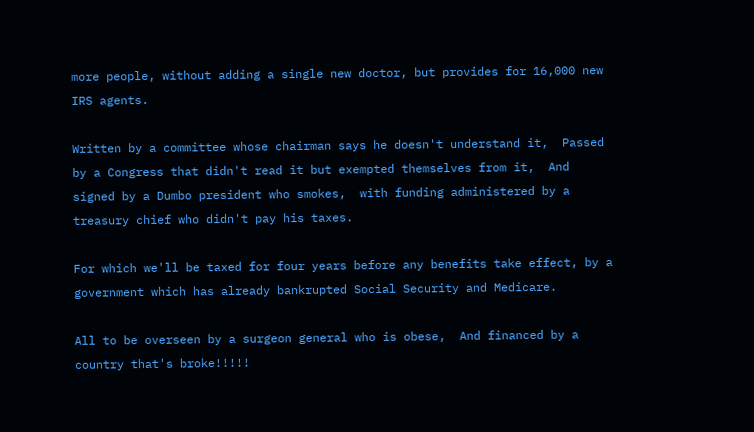more people, without adding a single new doctor, but provides for 16,000 new IRS agents.

Written by a committee whose chairman says he doesn't understand it,  Passed by a Congress that didn't read it but exempted themselves from it,  And signed by a Dumbo president who smokes,  with funding administered by a treasury chief who didn't pay his taxes.

For which we'll be taxed for four years before any benefits take effect, by a government which has already bankrupted Social Security and Medicare.

All to be overseen by a surgeon general who is obese,  And financed by a country that's broke!!!!!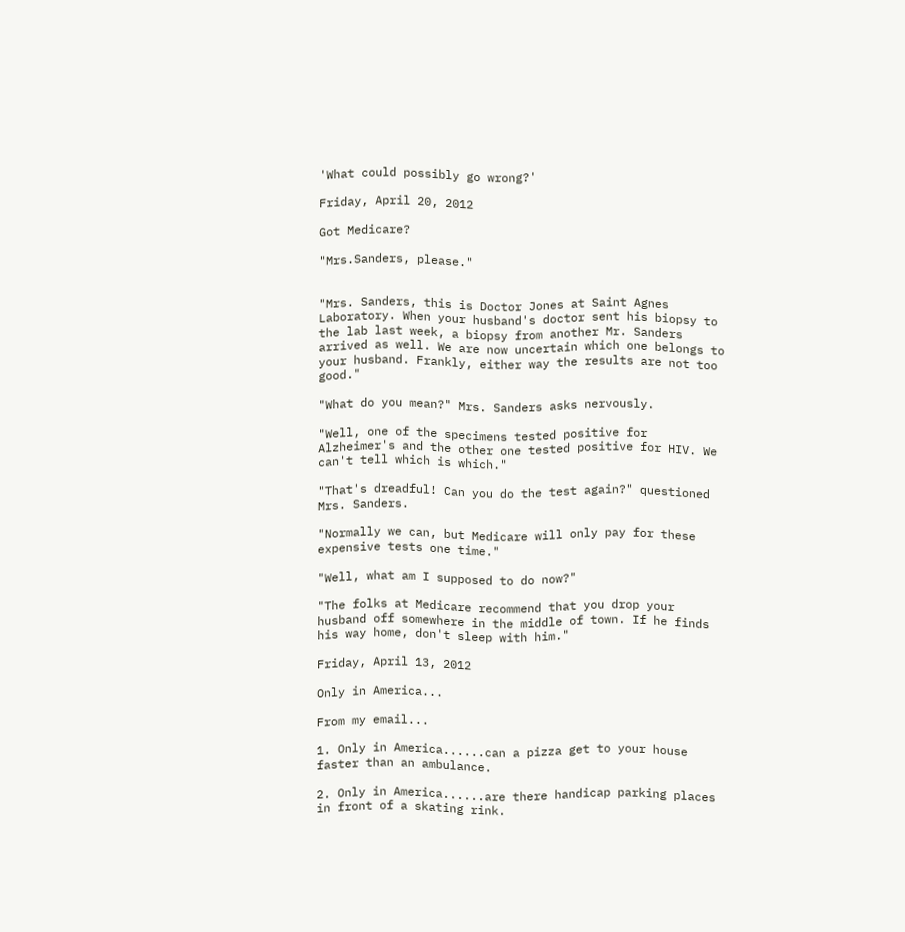'What could possibly go wrong?'

Friday, April 20, 2012

Got Medicare?

"Mrs.Sanders, please."


"Mrs. Sanders, this is Doctor Jones at Saint Agnes Laboratory. When your husband's doctor sent his biopsy to the lab last week, a biopsy from another Mr. Sanders arrived as well. We are now uncertain which one belongs to your husband. Frankly, either way the results are not too good."

"What do you mean?" Mrs. Sanders asks nervously.

"Well, one of the specimens tested positive for Alzheimer's and the other one tested positive for HIV. We can't tell which is which."

"That's dreadful! Can you do the test again?" questioned Mrs. Sanders.

"Normally we can, but Medicare will only pay for these expensive tests one time."

"Well, what am I supposed to do now?"

"The folks at Medicare recommend that you drop your husband off somewhere in the middle of town. If he finds his way home, don't sleep with him."

Friday, April 13, 2012

Only in America...

From my email...

1. Only in America......can a pizza get to your house faster than an ambulance.

2. Only in America......are there handicap parking places in front of a skating rink.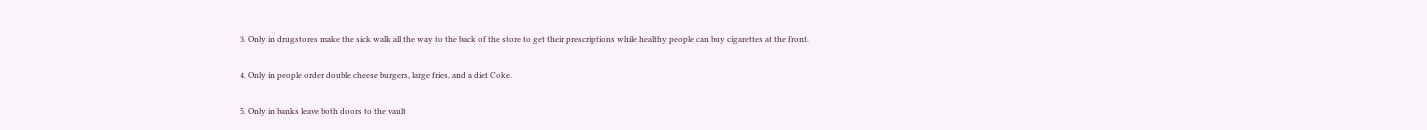3. Only in drugstores make the sick walk all the way to the back of the store to get their prescriptions while healthy people can buy cigarettes at the front.

4. Only in people order double cheese burgers, large fries, and a diet Coke.

5. Only in banks leave both doors to the vault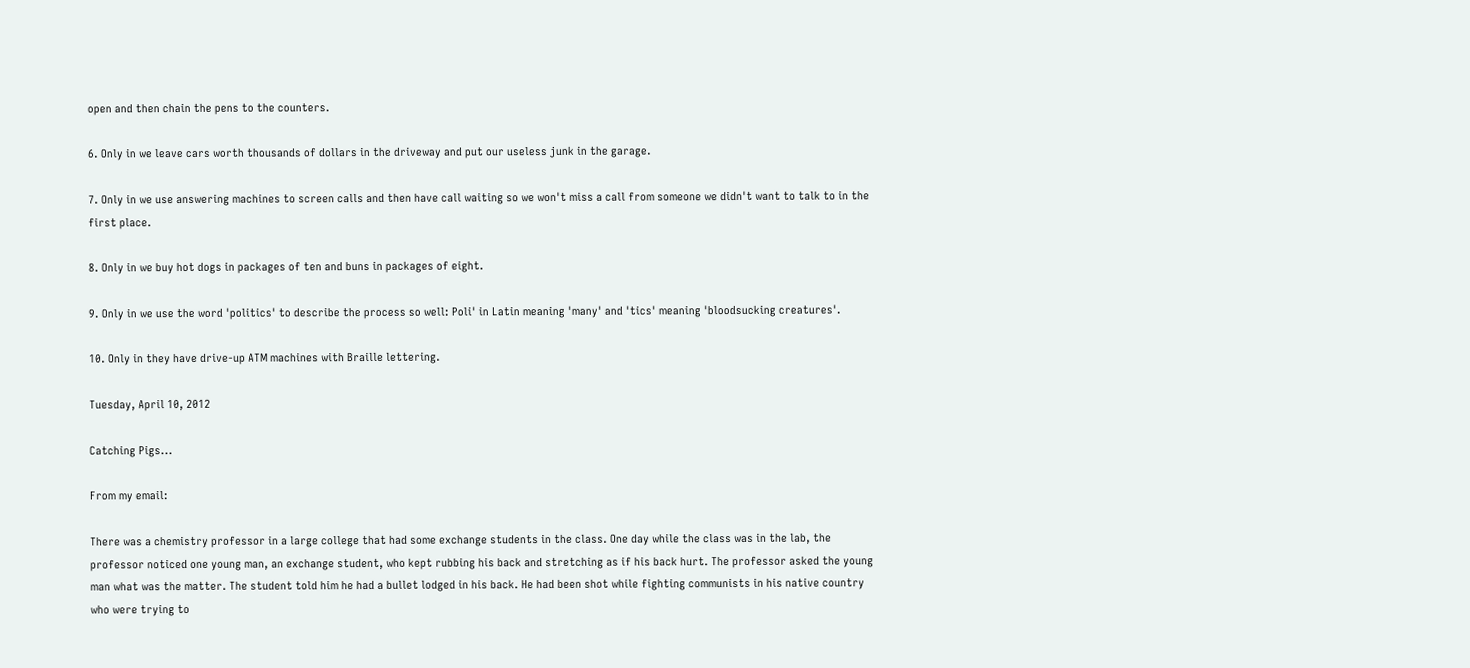open and then chain the pens to the counters.

6. Only in we leave cars worth thousands of dollars in the driveway and put our useless junk in the garage.

7. Only in we use answering machines to screen calls and then have call waiting so we won't miss a call from someone we didn't want to talk to in the first place.

8. Only in we buy hot dogs in packages of ten and buns in packages of eight.

9. Only in we use the word 'politics' to describe the process so well: Poli' in Latin meaning 'many' and 'tics' meaning 'bloodsucking creatures'.

10. Only in they have drive-up ATM machines with Braille lettering.

Tuesday, April 10, 2012

Catching Pigs...

From my email:

There was a chemistry professor in a large college that had some exchange students in the class. One day while the class was in the lab, the professor noticed one young man, an exchange student, who kept rubbing his back and stretching as if his back hurt. The professor asked the young man what was the matter. The student told him he had a bullet lodged in his back. He had been shot while fighting communists in his native country who were trying to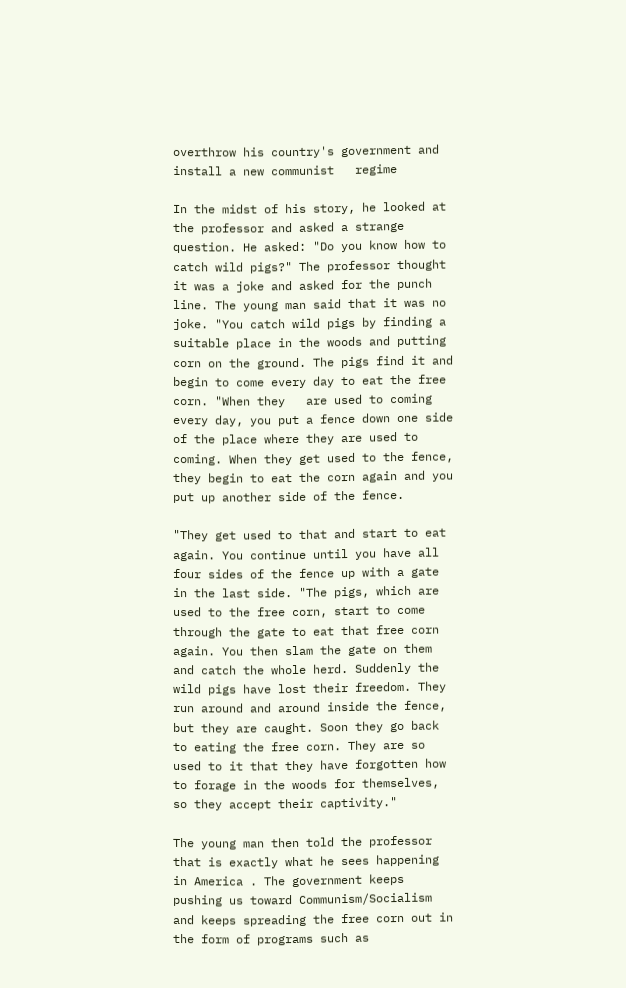overthrow his country's government and install a new communist   regime

In the midst of his story, he looked at the professor and asked a strange question. He asked: "Do you know how to catch wild pigs?" The professor thought it was a joke and asked for the punch line. The young man said that it was no joke. "You catch wild pigs by finding a suitable place in the woods and putting corn on the ground. The pigs find it and begin to come every day to eat the free corn. "When they   are used to coming every day, you put a fence down one side of the place where they are used to coming. When they get used to the fence, they begin to eat the corn again and you put up another side of the fence.

"They get used to that and start to eat again. You continue until you have all four sides of the fence up with a gate in the last side. "The pigs, which are used to the free corn, start to come through the gate to eat that free corn again. You then slam the gate on them and catch the whole herd. Suddenly the wild pigs have lost their freedom. They run around and around inside the fence, but they are caught. Soon they go back to eating the free corn. They are so used to it that they have forgotten how to forage in the woods for themselves, so they accept their captivity."

The young man then told the professor that is exactly what he sees happening in America . The government keeps pushing us toward Communism/Socialism and keeps spreading the free corn out in the form of programs such as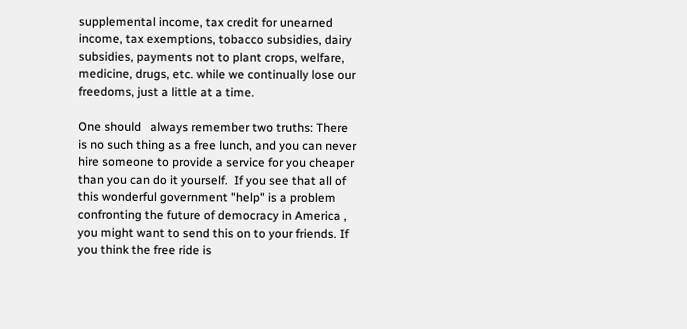supplemental income, tax credit for unearned income, tax exemptions, tobacco subsidies, dairy subsidies, payments not to plant crops, welfare, medicine, drugs, etc. while we continually lose our freedoms, just a little at a time.

One should   always remember two truths: There is no such thing as a free lunch, and you can never hire someone to provide a service for you cheaper than you can do it yourself.  If you see that all of this wonderful government "help" is a problem confronting the future of democracy in America , you might want to send this on to your friends. If you think the free ride is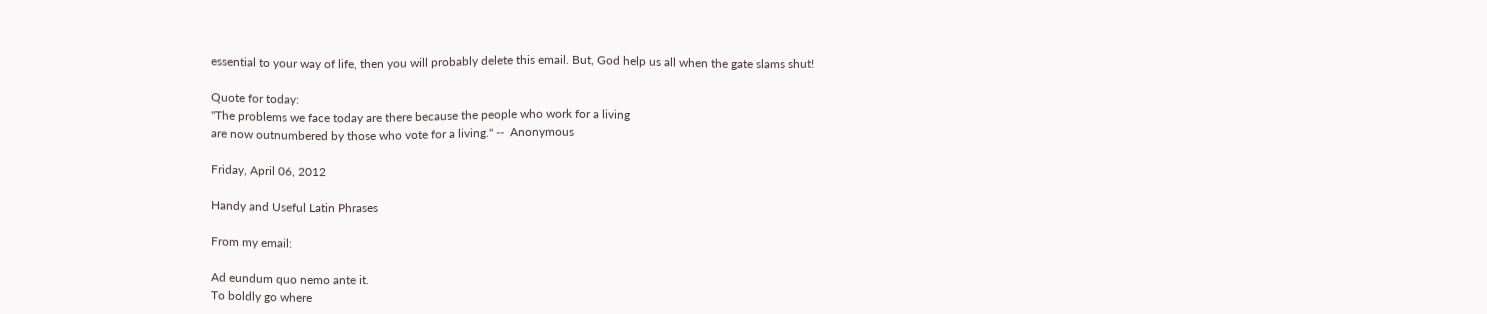essential to your way of life, then you will probably delete this email. But, God help us all when the gate slams shut!

Quote for today:
"The problems we face today are there because the people who work for a living
are now outnumbered by those who vote for a living." --  Anonymous

Friday, April 06, 2012

Handy and Useful Latin Phrases

From my email:

Ad eundum quo nemo ante it.
To boldly go where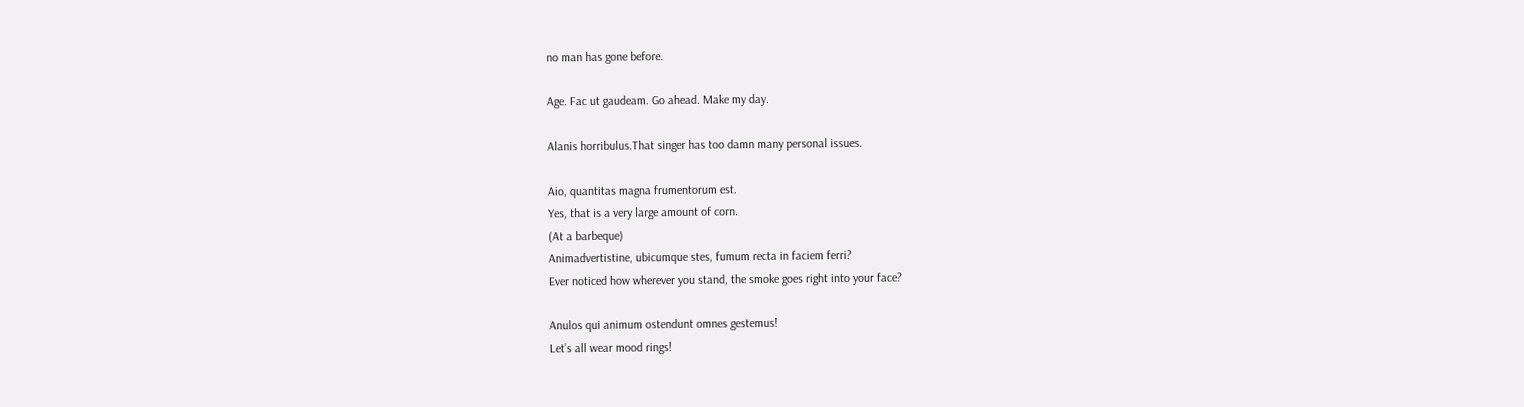no man has gone before.

Age. Fac ut gaudeam. Go ahead. Make my day.

Alanis horribulus.That singer has too damn many personal issues.

Aio, quantitas magna frumentorum est.
Yes, that is a very large amount of corn.
(At a barbeque)
Animadvertistine, ubicumque stes, fumum recta in faciem ferri?
Ever noticed how wherever you stand, the smoke goes right into your face?

Anulos qui animum ostendunt omnes gestemus!
Let’s all wear mood rings!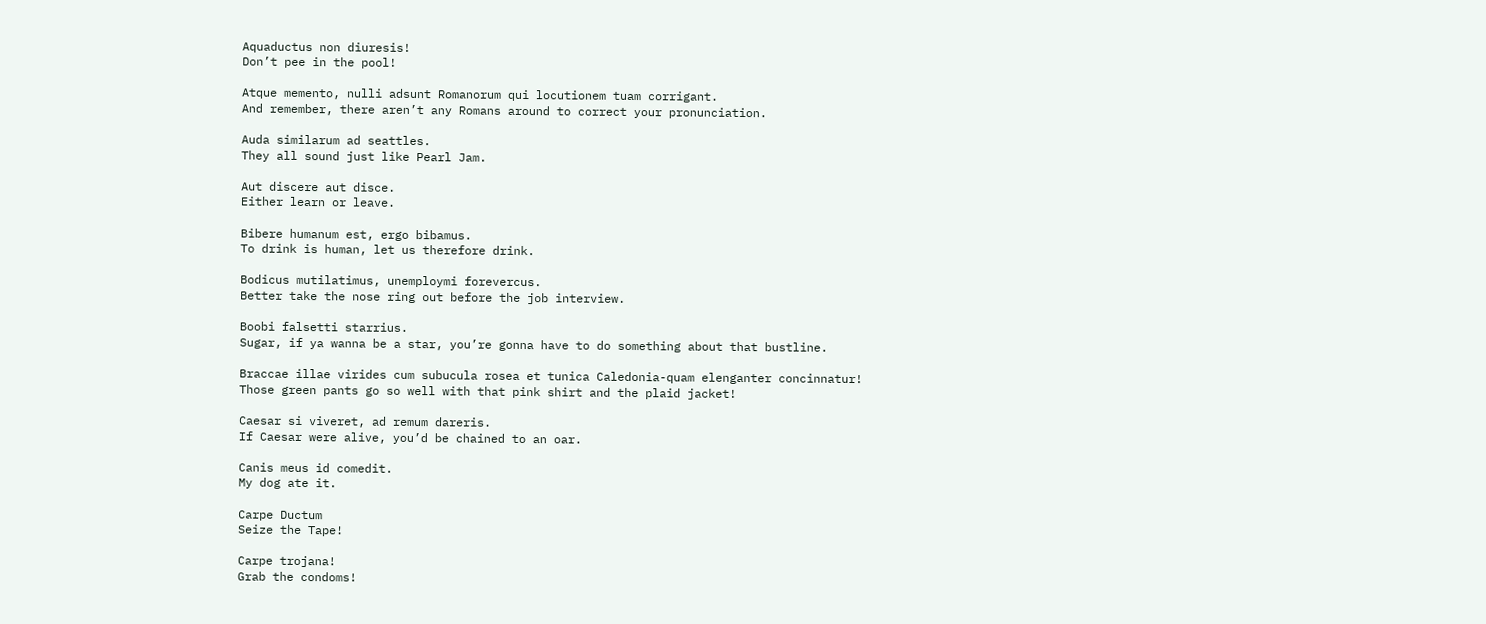Aquaductus non diuresis!
Don’t pee in the pool!

Atque memento, nulli adsunt Romanorum qui locutionem tuam corrigant.
And remember, there aren’t any Romans around to correct your pronunciation.

Auda similarum ad seattles.
They all sound just like Pearl Jam.

Aut discere aut disce.
Either learn or leave.

Bibere humanum est, ergo bibamus.
To drink is human, let us therefore drink.

Bodicus mutilatimus, unemploymi forevercus.
Better take the nose ring out before the job interview.

Boobi falsetti starrius.
Sugar, if ya wanna be a star, you’re gonna have to do something about that bustline.

Braccae illae virides cum subucula rosea et tunica Caledonia-quam elenganter concinnatur!
Those green pants go so well with that pink shirt and the plaid jacket!

Caesar si viveret, ad remum dareris.
If Caesar were alive, you’d be chained to an oar.

Canis meus id comedit.
My dog ate it.

Carpe Ductum
Seize the Tape!

Carpe trojana!
Grab the condoms!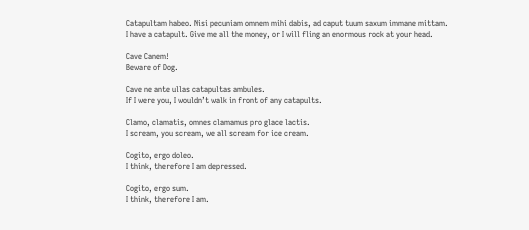Catapultam habeo. Nisi pecuniam omnem mihi dabis, ad caput tuum saxum immane mittam.
I have a catapult. Give me all the money, or I will fling an enormous rock at your head.

Cave Canem!
Beware of Dog.

Cave ne ante ullas catapultas ambules.
If I were you, I wouldn’t walk in front of any catapults.

Clamo, clamatis, omnes clamamus pro glace lactis.
I scream, you scream, we all scream for ice cream.

Cogito, ergo doleo.
I think, therefore I am depressed.

Cogito, ergo sum.
I think, therefore I am.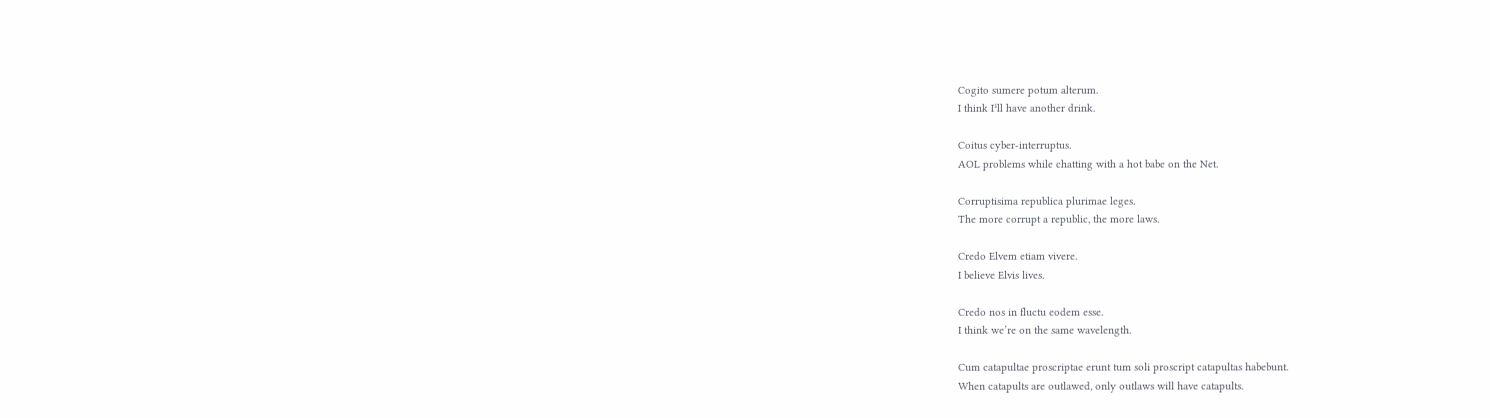Cogito sumere potum alterum.
I think I¹ll have another drink.

Coitus cyber-interruptus.
AOL problems while chatting with a hot babe on the Net.

Corruptisima republica plurimae leges.
The more corrupt a republic, the more laws.

Credo Elvem etiam vivere.
I believe Elvis lives.

Credo nos in fluctu eodem esse.
I think we’re on the same wavelength.

Cum catapultae proscriptae erunt tum soli proscript catapultas habebunt.
When catapults are outlawed, only outlaws will have catapults.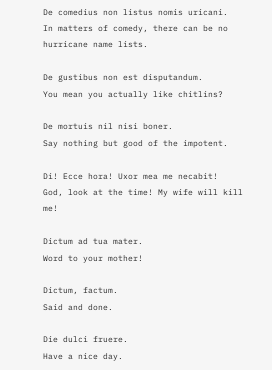De comedius non listus nomis uricani.
In matters of comedy, there can be no hurricane name lists.

De gustibus non est disputandum.
You mean you actually like chitlins?

De mortuis nil nisi boner.
Say nothing but good of the impotent.

Di! Ecce hora! Uxor mea me necabit!
God, look at the time! My wife will kill me!

Dictum ad tua mater.
Word to your mother!

Dictum, factum.
Said and done.

Die dulci fruere.
Have a nice day.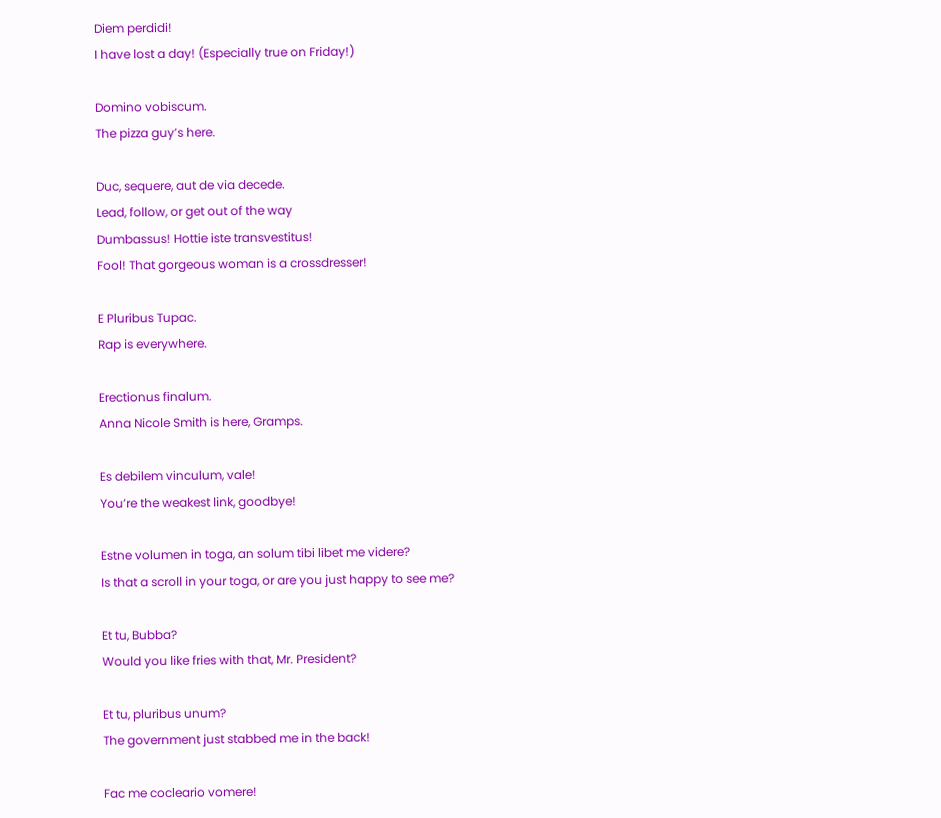Diem perdidi!
I have lost a day! (Especially true on Friday!)

Domino vobiscum.
The pizza guy’s here.

Duc, sequere, aut de via decede.
Lead, follow, or get out of the way
Dumbassus! Hottie iste transvestitus!
Fool! That gorgeous woman is a crossdresser!

E Pluribus Tupac.
Rap is everywhere.

Erectionus finalum.
Anna Nicole Smith is here, Gramps.

Es debilem vinculum, vale!
You’re the weakest link, goodbye!

Estne volumen in toga, an solum tibi libet me videre?
Is that a scroll in your toga, or are you just happy to see me?

Et tu, Bubba?
Would you like fries with that, Mr. President?

Et tu, pluribus unum?
The government just stabbed me in the back!

Fac me cocleario vomere!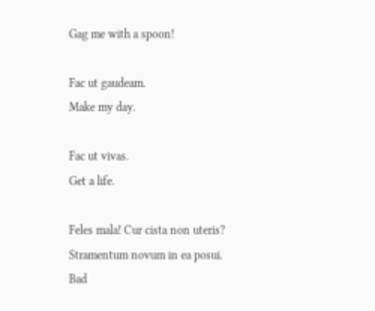Gag me with a spoon!

Fac ut gaudeam.
Make my day.

Fac ut vivas.
Get a life.

Feles mala! Cur cista non uteris? Stramentum novum in ea posui.
Bad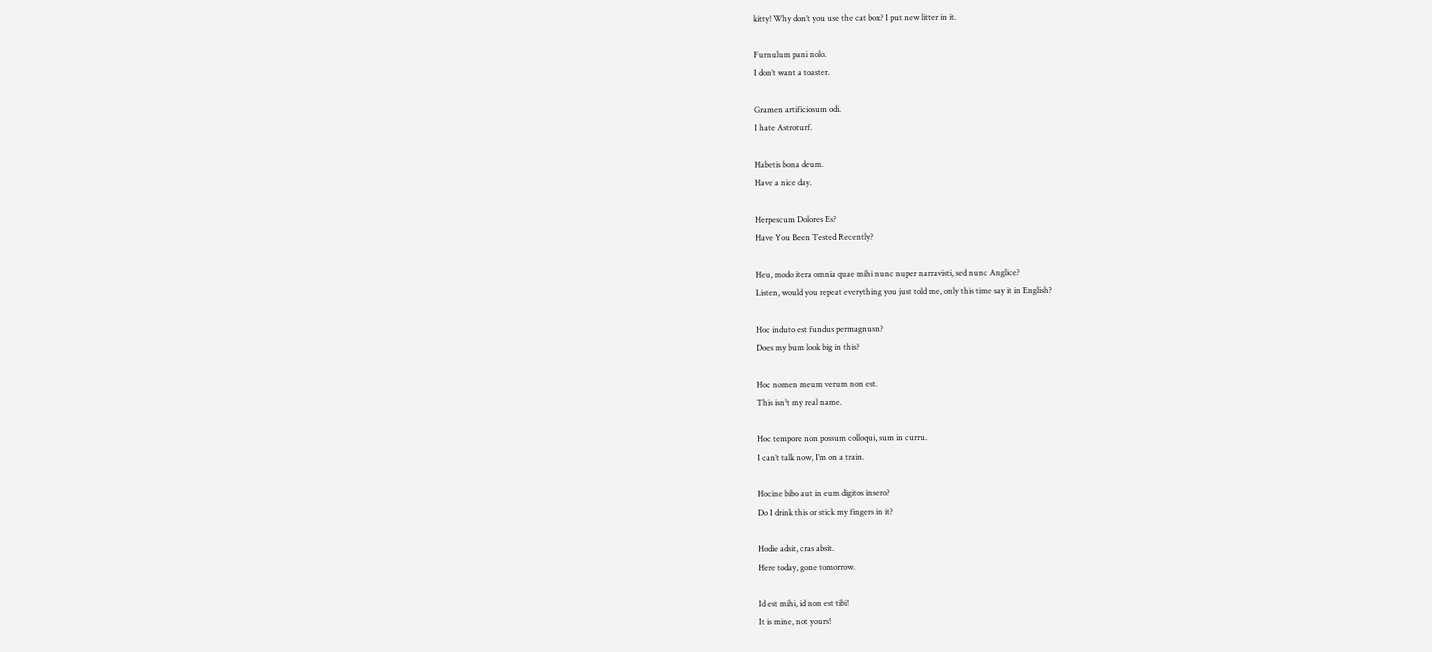kitty! Why don’t you use the cat box? I put new litter in it.

Furnulum pani nolo.
I don’t want a toaster.

Gramen artificiosum odi.
I hate Astroturf.

Habetis bona deum.
Have a nice day.

Herpescum Dolores Es?
Have You Been Tested Recently?

Heu, modo itera omnia quae mihi nunc nuper narravisti, sed nunc Anglice?
Listen, would you repeat everything you just told me, only this time say it in English?

Hoc induto est fundus permagnusn?
Does my bum look big in this?

Hoc nomen meum verum non est.
This isn¹t my real name.

Hoc tempore non possum colloqui, sum in curru.
I can’t talk now, I’m on a train.

Hocine bibo aut in eum digitos insero?
Do I drink this or stick my fingers in it?

Hodie adsit, cras absit.
Here today, gone tomorrow.

Id est mihi, id non est tibi!
It is mine, not yours!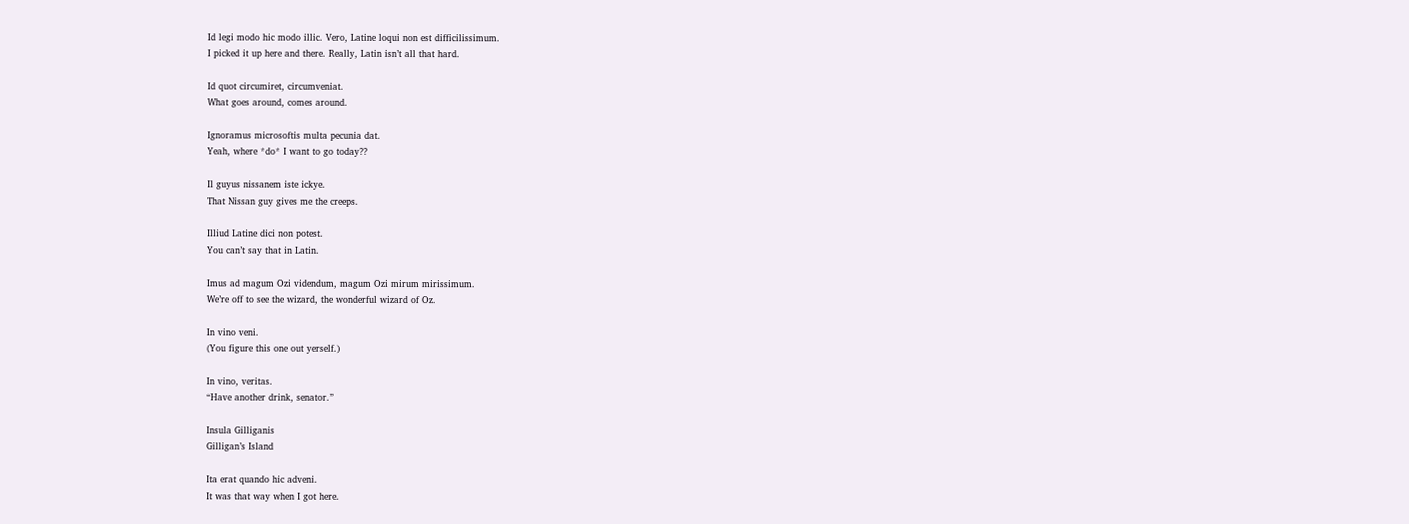Id legi modo hic modo illic. Vero, Latine loqui non est difficilissimum.
I picked it up here and there. Really, Latin isn’t all that hard.

Id quot circumiret, circumveniat.
What goes around, comes around.

Ignoramus microsoftis multa pecunia dat.
Yeah, where *do* I want to go today??

Il guyus nissanem iste ickye.
That Nissan guy gives me the creeps.

Illiud Latine dici non potest.
You can’t say that in Latin.

Imus ad magum Ozi videndum, magum Ozi mirum mirissimum.
We’re off to see the wizard, the wonderful wizard of Oz.

In vino veni.
(You figure this one out yerself.)

In vino, veritas.
“Have another drink, senator.”

Insula Gilliganis
Gilligan’s Island

Ita erat quando hic adveni.
It was that way when I got here.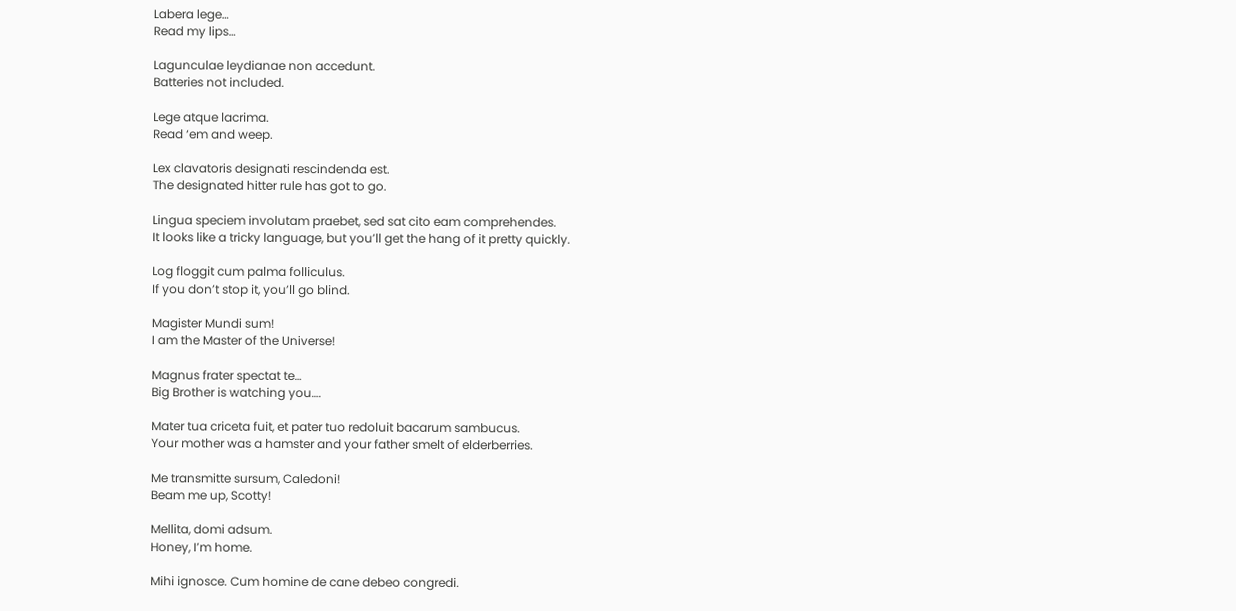Labera lege…
Read my lips…

Lagunculae leydianae non accedunt.
Batteries not included.

Lege atque lacrima.
Read ‘em and weep.

Lex clavatoris designati rescindenda est.
The designated hitter rule has got to go.

Lingua speciem involutam praebet, sed sat cito eam comprehendes.
It looks like a tricky language, but you’ll get the hang of it pretty quickly.

Log floggit cum palma folliculus.
If you don’t stop it, you’ll go blind.

Magister Mundi sum!
I am the Master of the Universe!

Magnus frater spectat te…
Big Brother is watching you….

Mater tua criceta fuit, et pater tuo redoluit bacarum sambucus.
Your mother was a hamster and your father smelt of elderberries.

Me transmitte sursum, Caledoni!
Beam me up, Scotty!

Mellita, domi adsum.
Honey, I’m home.

Mihi ignosce. Cum homine de cane debeo congredi.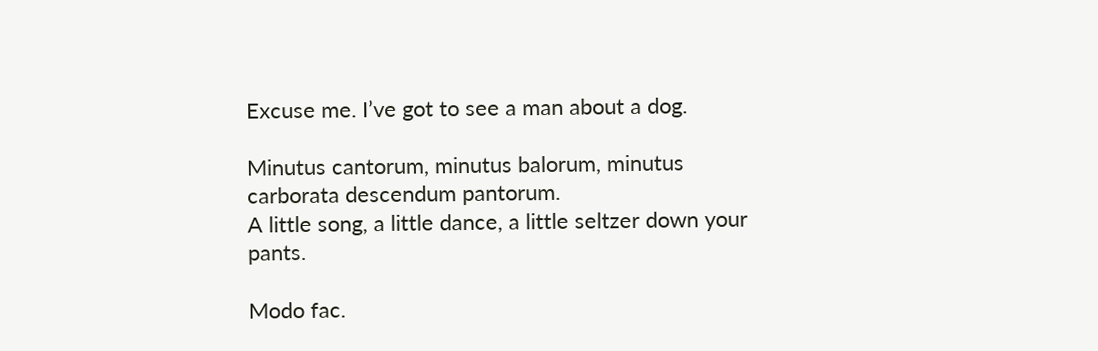Excuse me. I’ve got to see a man about a dog.

Minutus cantorum, minutus balorum, minutus carborata descendum pantorum.
A little song, a little dance, a little seltzer down your pants.

Modo fac.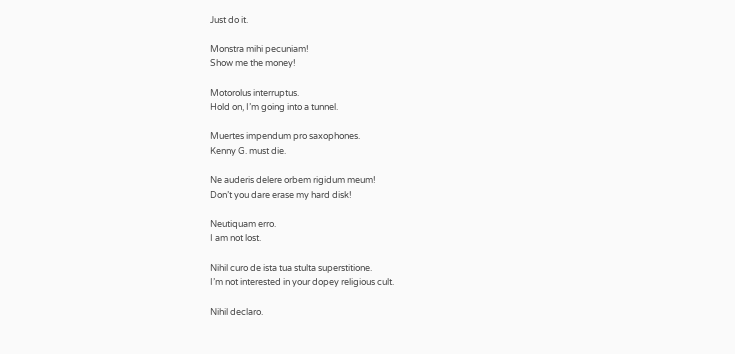Just do it.

Monstra mihi pecuniam!
Show me the money!

Motorolus interruptus.
Hold on, I’m going into a tunnel.

Muertes impendum pro saxophones.
Kenny G. must die.

Ne auderis delere orbem rigidum meum!
Don’t you dare erase my hard disk!

Neutiquam erro.
I am not lost.

Nihil curo de ista tua stulta superstitione.
I’m not interested in your dopey religious cult.

Nihil declaro.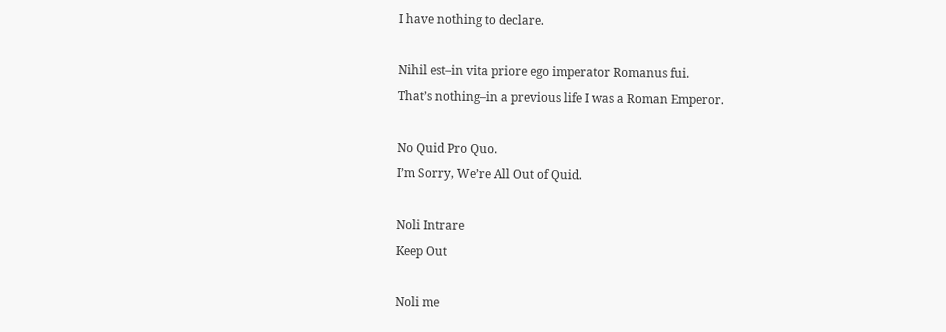I have nothing to declare.

Nihil est–in vita priore ego imperator Romanus fui.
That’s nothing–in a previous life I was a Roman Emperor.

No Quid Pro Quo.
I’m Sorry, We’re All Out of Quid.

Noli Intrare
Keep Out

Noli me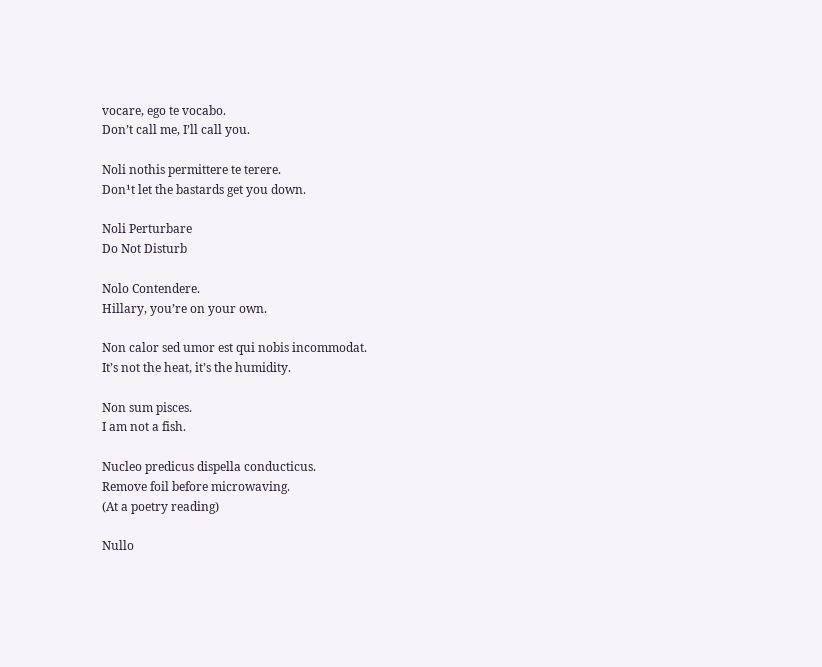vocare, ego te vocabo.
Don’t call me, I’ll call you.

Noli nothis permittere te terere.
Don¹t let the bastards get you down.

Noli Perturbare
Do Not Disturb

Nolo Contendere.
Hillary, you’re on your own.

Non calor sed umor est qui nobis incommodat.
It’s not the heat, it’s the humidity.

Non sum pisces.
I am not a fish.

Nucleo predicus dispella conducticus.
Remove foil before microwaving.
(At a poetry reading)

Nullo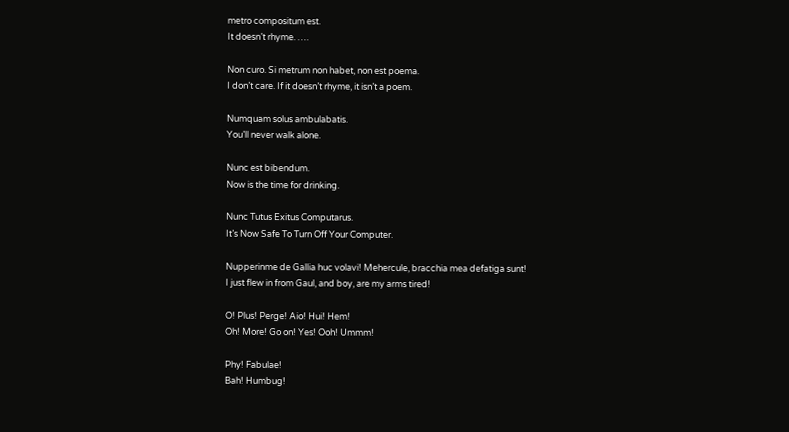metro compositum est.
It doesn’t rhyme. ….

Non curo. Si metrum non habet, non est poema.
I don’t care. If it doesn’t rhyme, it isn’t a poem.

Numquam solus ambulabatis.
You’ll never walk alone.

Nunc est bibendum.
Now is the time for drinking.

Nunc Tutus Exitus Computarus.
It’s Now Safe To Turn Off Your Computer.

Nupperinme de Gallia huc volavi! Mehercule, bracchia mea defatiga sunt!
I just flew in from Gaul, and boy, are my arms tired!

O! Plus! Perge! Aio! Hui! Hem!
Oh! More! Go on! Yes! Ooh! Ummm!

Phy! Fabulae!
Bah! Humbug!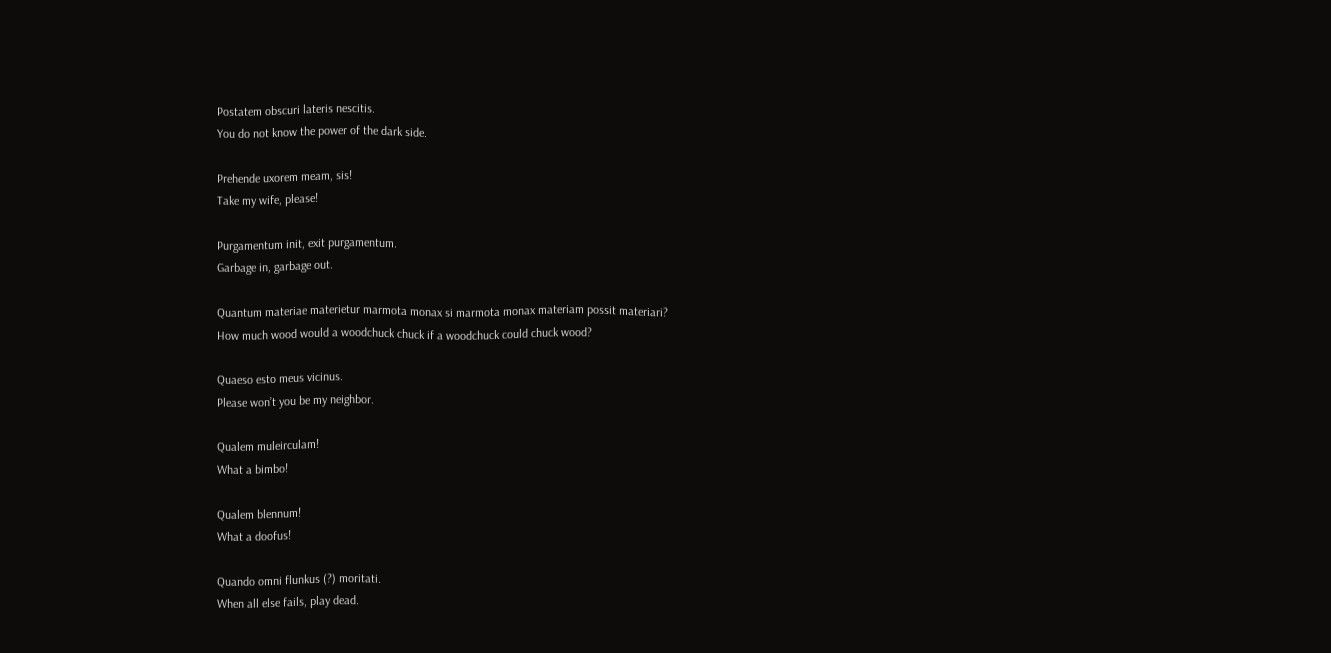Postatem obscuri lateris nescitis.
You do not know the power of the dark side.

Prehende uxorem meam, sis!
Take my wife, please!

Purgamentum init, exit purgamentum.
Garbage in, garbage out.

Quantum materiae materietur marmota monax si marmota monax materiam possit materiari?
How much wood would a woodchuck chuck if a woodchuck could chuck wood?

Quaeso esto meus vicinus.
Please won’t you be my neighbor.

Qualem muleirculam!
What a bimbo!

Qualem blennum!
What a doofus!

Quando omni flunkus (?) moritati.
When all else fails, play dead.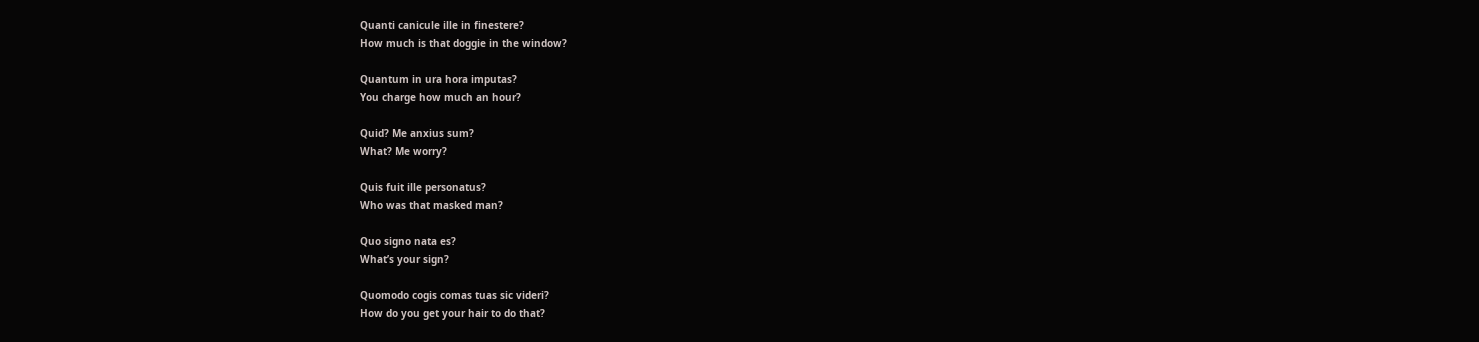Quanti canicule ille in finestere?
How much is that doggie in the window?

Quantum in ura hora imputas?
You charge how much an hour?

Quid? Me anxius sum?
What? Me worry?

Quis fuit ille personatus?
Who was that masked man?

Quo signo nata es?
What’s your sign?

Quomodo cogis comas tuas sic videri?
How do you get your hair to do that?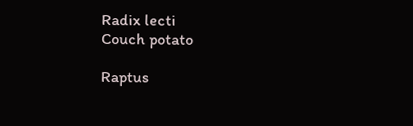Radix lecti
Couch potato

Raptus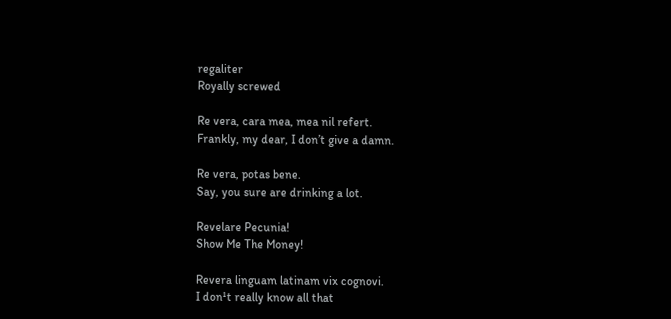regaliter
Royally screwed

Re vera, cara mea, mea nil refert.
Frankly, my dear, I don’t give a damn.

Re vera, potas bene.
Say, you sure are drinking a lot.

Revelare Pecunia!
Show Me The Money!

Revera linguam latinam vix cognovi.
I don¹t really know all that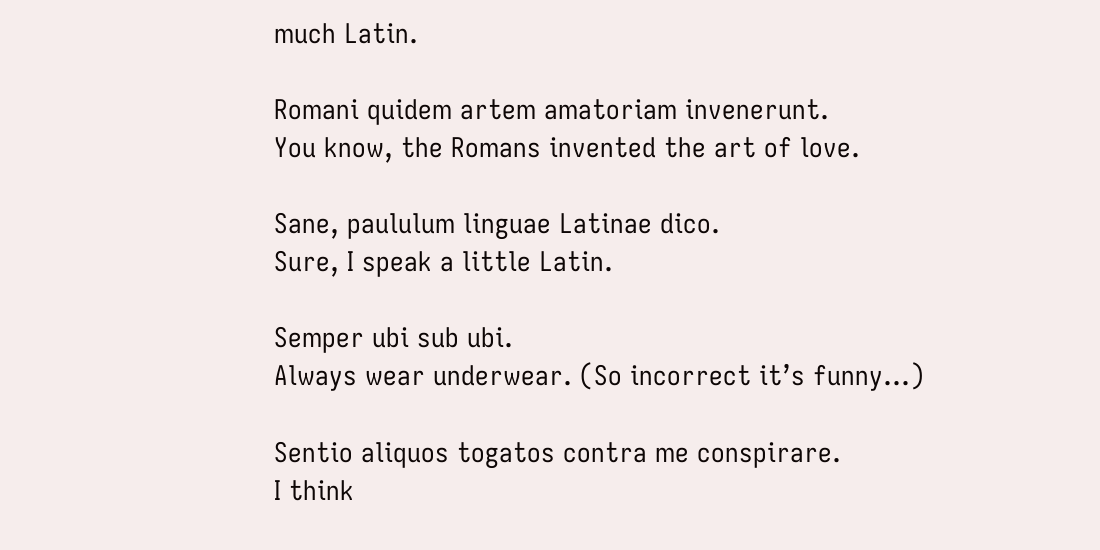much Latin.

Romani quidem artem amatoriam invenerunt.
You know, the Romans invented the art of love.

Sane, paululum linguae Latinae dico.
Sure, I speak a little Latin.

Semper ubi sub ubi.
Always wear underwear. (So incorrect it’s funny…)

Sentio aliquos togatos contra me conspirare.
I think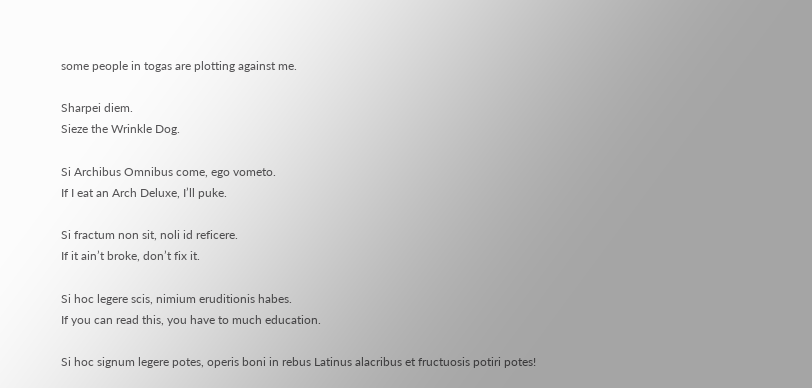some people in togas are plotting against me.

Sharpei diem.
Sieze the Wrinkle Dog.

Si Archibus Omnibus come, ego vometo.
If I eat an Arch Deluxe, I’ll puke.

Si fractum non sit, noli id reficere.
If it ain’t broke, don’t fix it.

Si hoc legere scis, nimium eruditionis habes.
If you can read this, you have to much education.

Si hoc signum legere potes, operis boni in rebus Latinus alacribus et fructuosis potiri potes!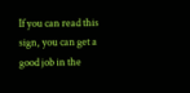If you can read this sign, you can get a good job in the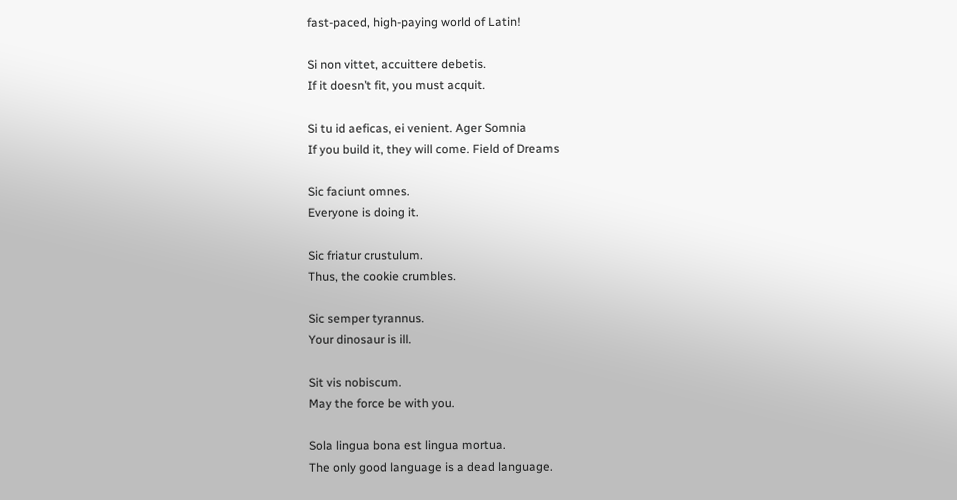fast-paced, high-paying world of Latin!

Si non vittet, accuittere debetis.
If it doesn’t fit, you must acquit.

Si tu id aeficas, ei venient. Ager Somnia
If you build it, they will come. Field of Dreams

Sic faciunt omnes.
Everyone is doing it.

Sic friatur crustulum.
Thus, the cookie crumbles.

Sic semper tyrannus.
Your dinosaur is ill.

Sit vis nobiscum.
May the force be with you.

Sola lingua bona est lingua mortua.
The only good language is a dead language.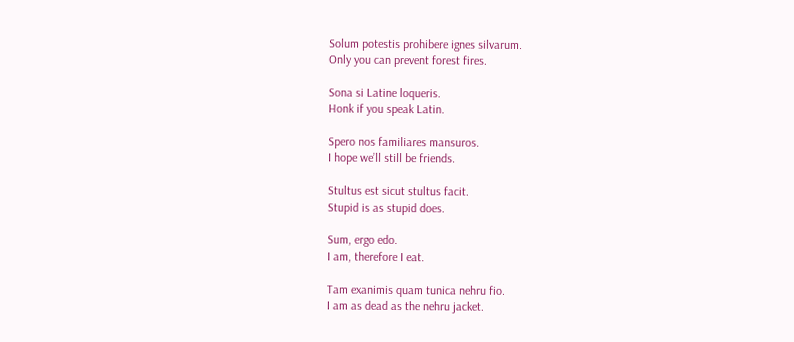Solum potestis prohibere ignes silvarum.
Only you can prevent forest fires.

Sona si Latine loqueris.
Honk if you speak Latin.

Spero nos familiares mansuros.
I hope we’ll still be friends.

Stultus est sicut stultus facit.
Stupid is as stupid does.

Sum, ergo edo.
I am, therefore I eat.

Tam exanimis quam tunica nehru fio.
I am as dead as the nehru jacket.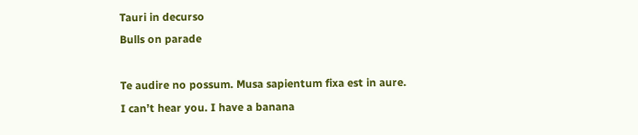Tauri in decurso
Bulls on parade

Te audire no possum. Musa sapientum fixa est in aure.
I can’t hear you. I have a banana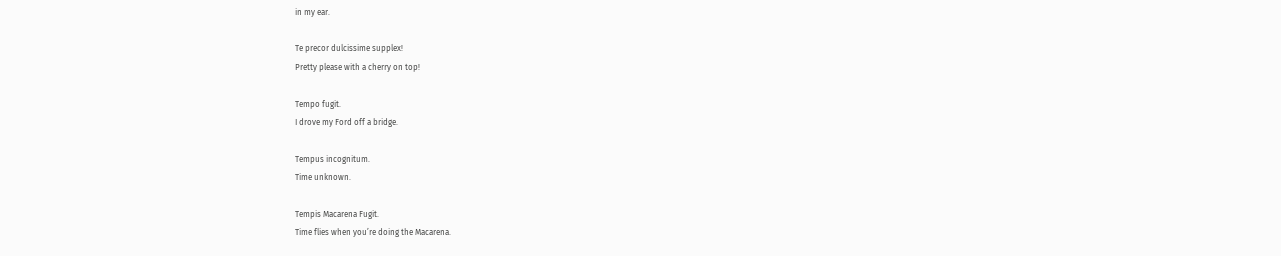in my ear.

Te precor dulcissime supplex!
Pretty please with a cherry on top!

Tempo fugit.
I drove my Ford off a bridge.

Tempus incognitum.
Time unknown.

Tempis Macarena Fugit.
Time flies when you’re doing the Macarena.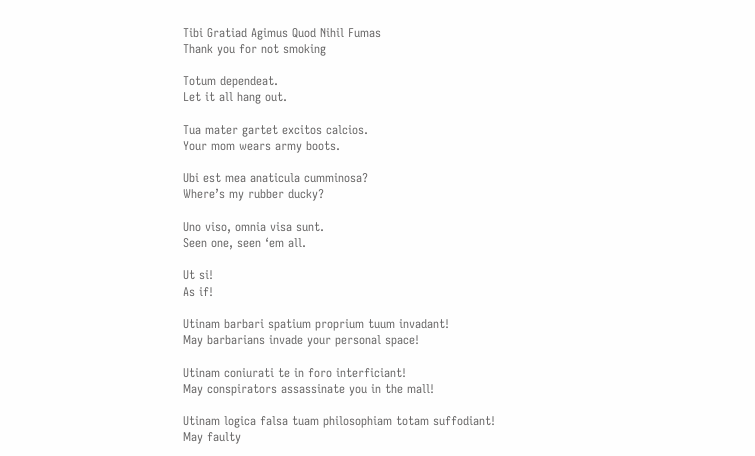Tibi Gratiad Agimus Quod Nihil Fumas
Thank you for not smoking

Totum dependeat.
Let it all hang out.

Tua mater gartet excitos calcios.
Your mom wears army boots.

Ubi est mea anaticula cumminosa?
Where’s my rubber ducky?

Uno viso, omnia visa sunt.
Seen one, seen ‘em all.

Ut si!
As if!

Utinam barbari spatium proprium tuum invadant!
May barbarians invade your personal space!

Utinam coniurati te in foro interficiant!
May conspirators assassinate you in the mall!

Utinam logica falsa tuam philosophiam totam suffodiant!
May faulty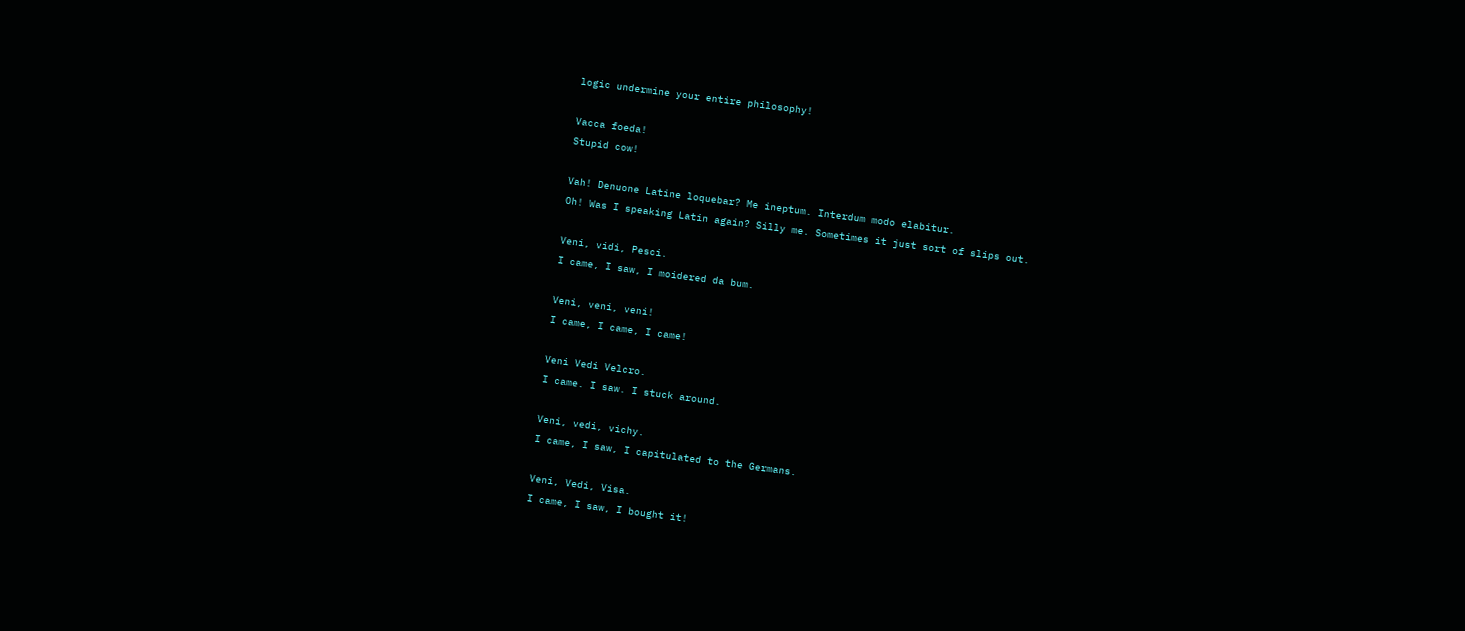logic undermine your entire philosophy!

Vacca foeda!
Stupid cow!

Vah! Denuone Latine loquebar? Me ineptum. Interdum modo elabitur.
Oh! Was I speaking Latin again? Silly me. Sometimes it just sort of slips out.

Veni, vidi, Pesci.
I came, I saw, I moidered da bum.

Veni, veni, veni!
I came, I came, I came!

Veni Vedi Velcro.
I came. I saw. I stuck around.

Veni, vedi, vichy.
I came, I saw, I capitulated to the Germans.

Veni, Vedi, Visa.
I came, I saw, I bought it!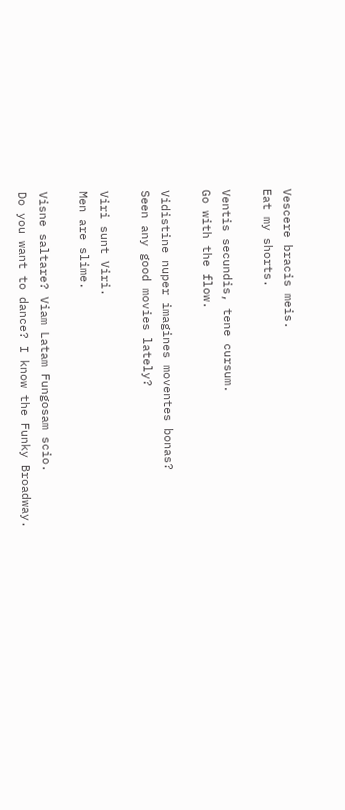Vescere bracis meis.
Eat my shorts.

Ventis secundis, tene cursum.
Go with the flow.

Vidistine nuper imagines moventes bonas?
Seen any good movies lately?

Viri sunt Viri.
Men are slime.

Visne saltare? Viam Latam Fungosam scio.
Do you want to dance? I know the Funky Broadway.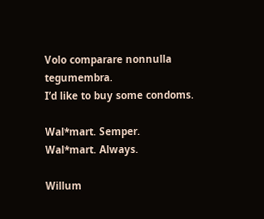Volo comparare nonnulla tegumembra.
I’d like to buy some condoms.

Wal*mart. Semper.
Wal*mart. Always.

Willum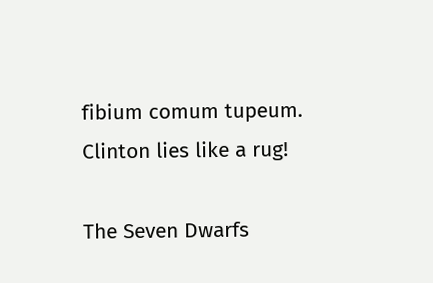fibium comum tupeum.
Clinton lies like a rug!

The Seven Dwarfs